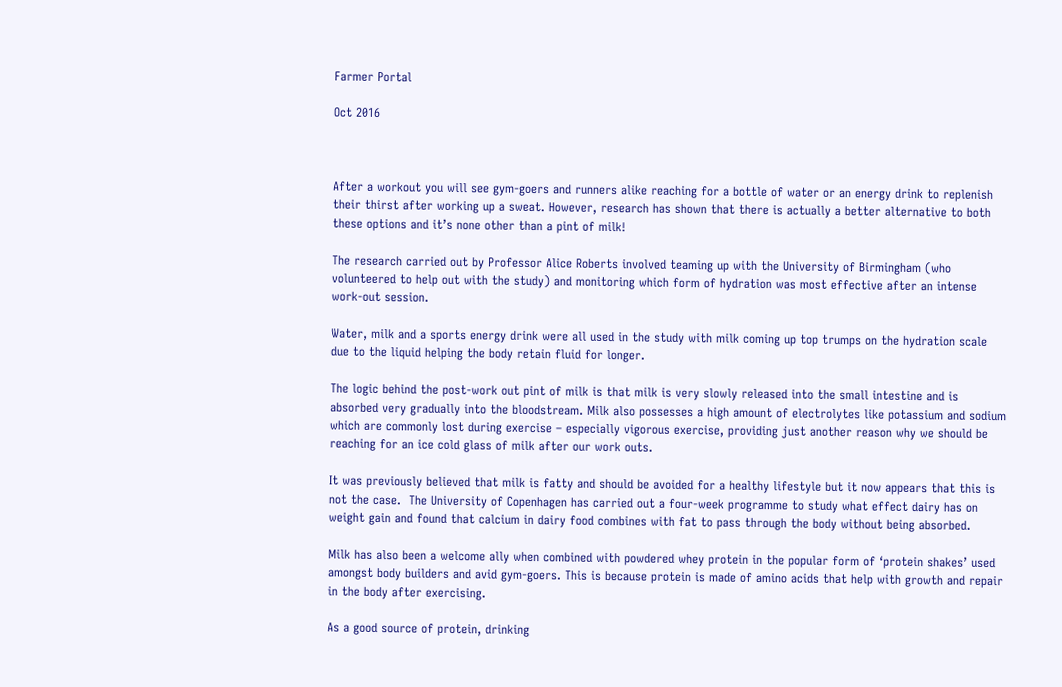Farmer Portal

Oct 2016



After a workout you will see gym-goers and runners alike reaching for a bottle of water or an energy drink to replenish their thirst after working up a sweat. However, research has shown that there is actually a better alternative to both these options and it’s none other than a pint of milk!

The research carried out by Professor Alice Roberts involved teaming up with the University of Birmingham (who volunteered to help out with the study) and monitoring which form of hydration was most effective after an intense work-out session.

Water, milk and a sports energy drink were all used in the study with milk coming up top trumps on the hydration scale due to the liquid helping the body retain fluid for longer.

The logic behind the post-work out pint of milk is that milk is very slowly released into the small intestine and is absorbed very gradually into the bloodstream. Milk also possesses a high amount of electrolytes like potassium and sodium which are commonly lost during exercise – especially vigorous exercise, providing just another reason why we should be reaching for an ice cold glass of milk after our work outs.

It was previously believed that milk is fatty and should be avoided for a healthy lifestyle but it now appears that this is not the case.  The University of Copenhagen has carried out a four-week programme to study what effect dairy has on weight gain and found that calcium in dairy food combines with fat to pass through the body without being absorbed.

Milk has also been a welcome ally when combined with powdered whey protein in the popular form of ‘protein shakes’ used amongst body builders and avid gym-goers. This is because protein is made of amino acids that help with growth and repair in the body after exercising.

As a good source of protein, drinking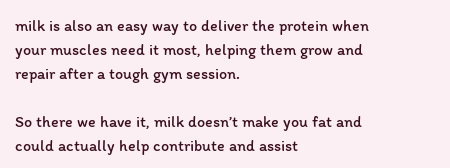milk is also an easy way to deliver the protein when your muscles need it most, helping them grow and repair after a tough gym session.

So there we have it, milk doesn’t make you fat and could actually help contribute and assist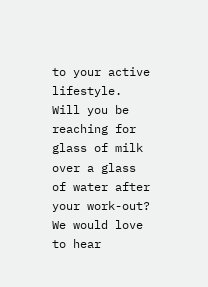to your active lifestyle.  Will you be reaching for glass of milk over a glass of water after your work-out? We would love to hear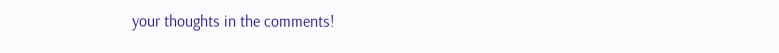your thoughts in the comments!